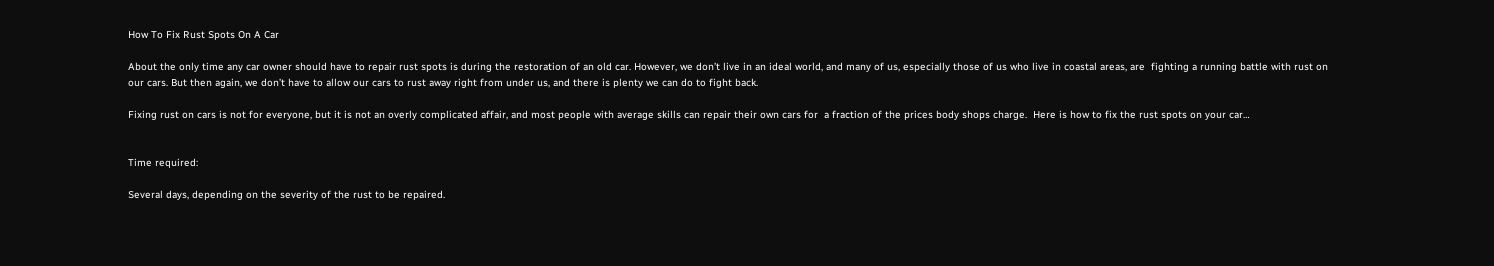How To Fix Rust Spots On A Car

About the only time any car owner should have to repair rust spots is during the restoration of an old car. However, we don’t live in an ideal world, and many of us, especially those of us who live in coastal areas, are  fighting a running battle with rust on our cars. But then again, we don’t have to allow our cars to rust away right from under us, and there is plenty we can do to fight back.

Fixing rust on cars is not for everyone, but it is not an overly complicated affair, and most people with average skills can repair their own cars for  a fraction of the prices body shops charge.  Here is how to fix the rust spots on your car…


Time required:

Several days, depending on the severity of the rust to be repaired.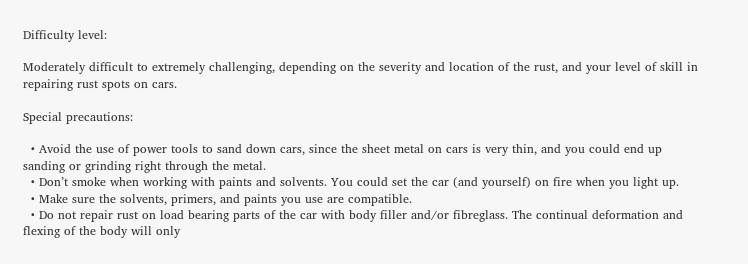Difficulty level:

Moderately difficult to extremely challenging, depending on the severity and location of the rust, and your level of skill in repairing rust spots on cars.

Special precautions:

  • Avoid the use of power tools to sand down cars, since the sheet metal on cars is very thin, and you could end up sanding or grinding right through the metal.
  • Don’t smoke when working with paints and solvents. You could set the car (and yourself) on fire when you light up.
  • Make sure the solvents, primers, and paints you use are compatible.
  • Do not repair rust on load bearing parts of the car with body filler and/or fibreglass. The continual deformation and flexing of the body will only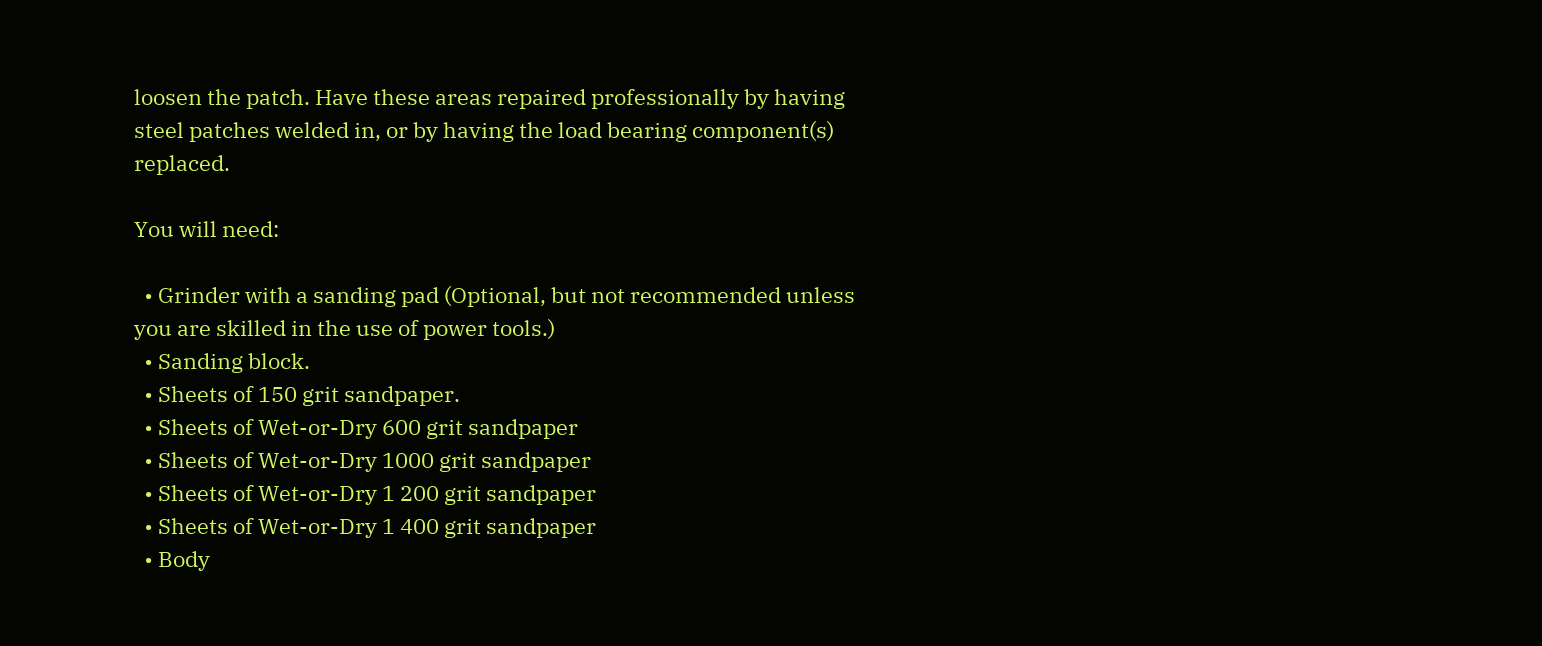loosen the patch. Have these areas repaired professionally by having steel patches welded in, or by having the load bearing component(s) replaced.

You will need:

  • Grinder with a sanding pad (Optional, but not recommended unless you are skilled in the use of power tools.)
  • Sanding block.
  • Sheets of 150 grit sandpaper.
  • Sheets of Wet-or-Dry 600 grit sandpaper
  • Sheets of Wet-or-Dry 1000 grit sandpaper
  • Sheets of Wet-or-Dry 1 200 grit sandpaper
  • Sheets of Wet-or-Dry 1 400 grit sandpaper
  • Body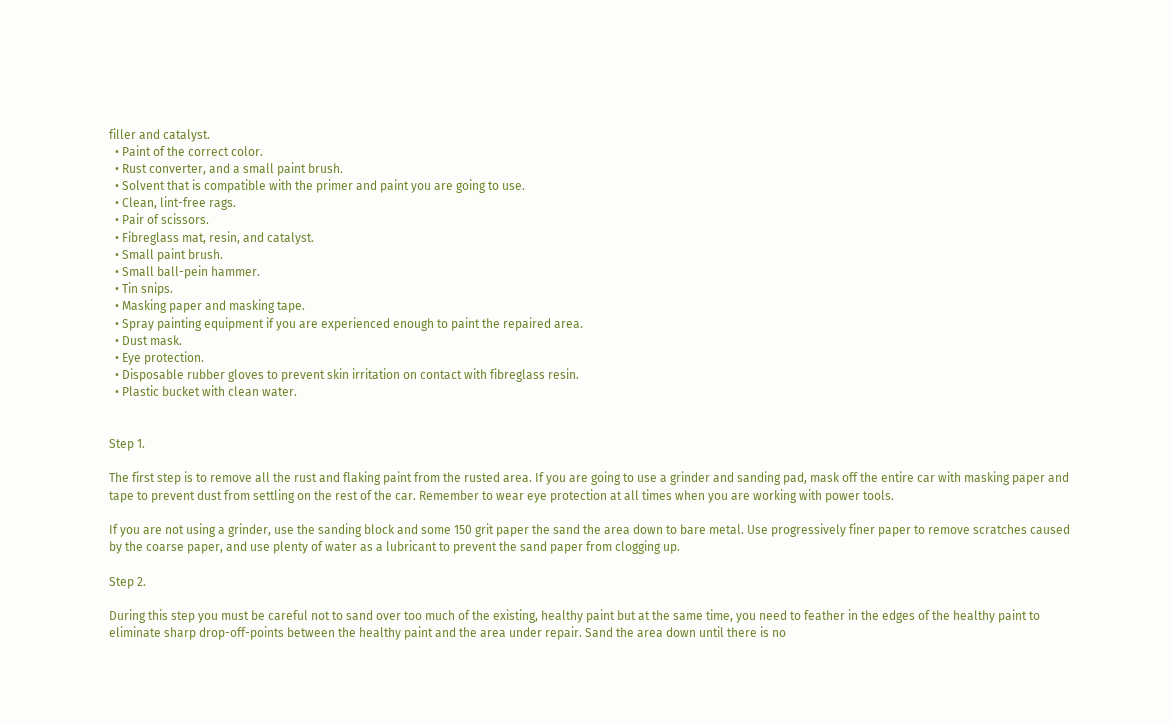filler and catalyst.
  • Paint of the correct color.
  • Rust converter, and a small paint brush.
  • Solvent that is compatible with the primer and paint you are going to use.
  • Clean, lint-free rags.
  • Pair of scissors.
  • Fibreglass mat, resin, and catalyst.
  • Small paint brush.
  • Small ball-pein hammer.
  • Tin snips.
  • Masking paper and masking tape.
  • Spray painting equipment if you are experienced enough to paint the repaired area.
  • Dust mask.
  • Eye protection.
  • Disposable rubber gloves to prevent skin irritation on contact with fibreglass resin.
  • Plastic bucket with clean water.


Step 1.

The first step is to remove all the rust and flaking paint from the rusted area. If you are going to use a grinder and sanding pad, mask off the entire car with masking paper and tape to prevent dust from settling on the rest of the car. Remember to wear eye protection at all times when you are working with power tools.

If you are not using a grinder, use the sanding block and some 150 grit paper the sand the area down to bare metal. Use progressively finer paper to remove scratches caused by the coarse paper, and use plenty of water as a lubricant to prevent the sand paper from clogging up.

Step 2.

During this step you must be careful not to sand over too much of the existing, healthy paint but at the same time, you need to feather in the edges of the healthy paint to eliminate sharp drop-off-points between the healthy paint and the area under repair. Sand the area down until there is no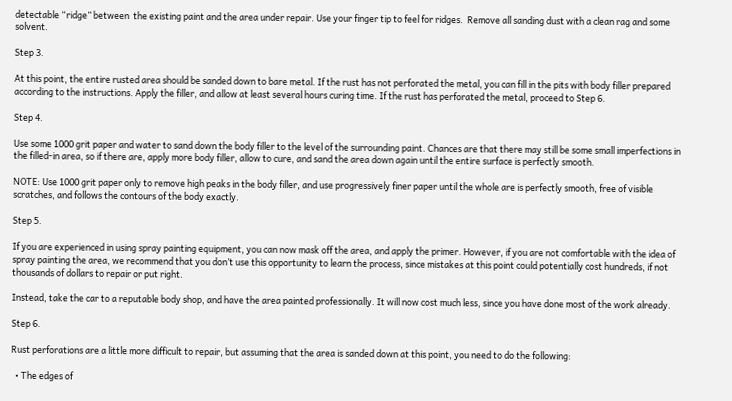detectable “ridge” between  the existing paint and the area under repair. Use your finger tip to feel for ridges.  Remove all sanding dust with a clean rag and some solvent.

Step 3.

At this point, the entire rusted area should be sanded down to bare metal. If the rust has not perforated the metal, you can fill in the pits with body filler prepared according to the instructions. Apply the filler, and allow at least several hours curing time. If the rust has perforated the metal, proceed to Step 6.

Step 4.

Use some 1000 grit paper and water to sand down the body filler to the level of the surrounding paint. Chances are that there may still be some small imperfections in the filled-in area, so if there are, apply more body filler, allow to cure, and sand the area down again until the entire surface is perfectly smooth.

NOTE: Use 1000 grit paper only to remove high peaks in the body filler, and use progressively finer paper until the whole are is perfectly smooth, free of visible scratches, and follows the contours of the body exactly.

Step 5.

If you are experienced in using spray painting equipment, you can now mask off the area, and apply the primer. However, if you are not comfortable with the idea of spray painting the area, we recommend that you don’t use this opportunity to learn the process, since mistakes at this point could potentially cost hundreds, if not thousands of dollars to repair or put right.

Instead, take the car to a reputable body shop, and have the area painted professionally. It will now cost much less, since you have done most of the work already.

Step 6.

Rust perforations are a little more difficult to repair, but assuming that the area is sanded down at this point, you need to do the following:

  • The edges of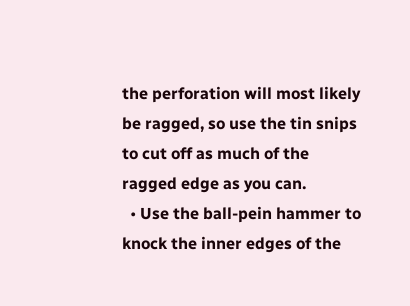the perforation will most likely be ragged, so use the tin snips to cut off as much of the ragged edge as you can.
  • Use the ball-pein hammer to knock the inner edges of the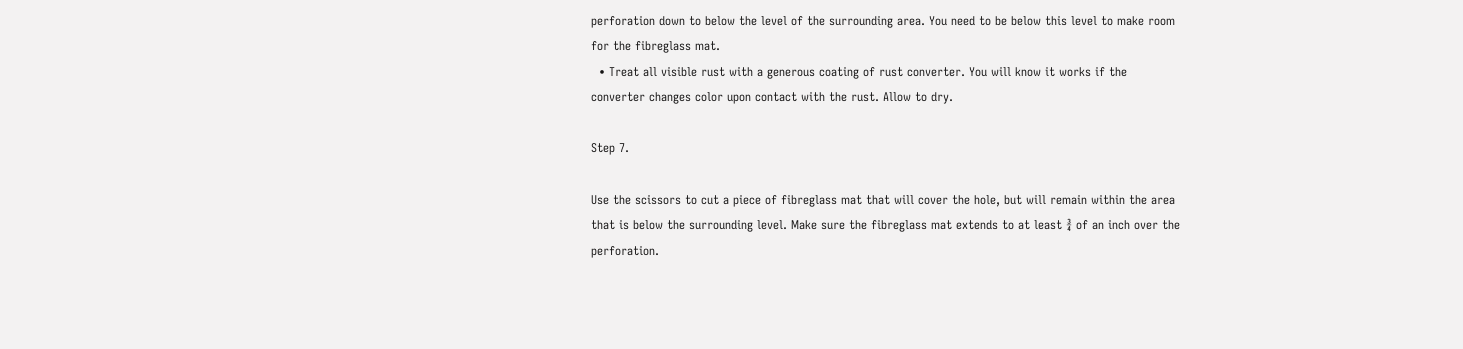perforation down to below the level of the surrounding area. You need to be below this level to make room for the fibreglass mat.
  • Treat all visible rust with a generous coating of rust converter. You will know it works if the converter changes color upon contact with the rust. Allow to dry.

Step 7.

Use the scissors to cut a piece of fibreglass mat that will cover the hole, but will remain within the area that is below the surrounding level. Make sure the fibreglass mat extends to at least ¾ of an inch over the perforation.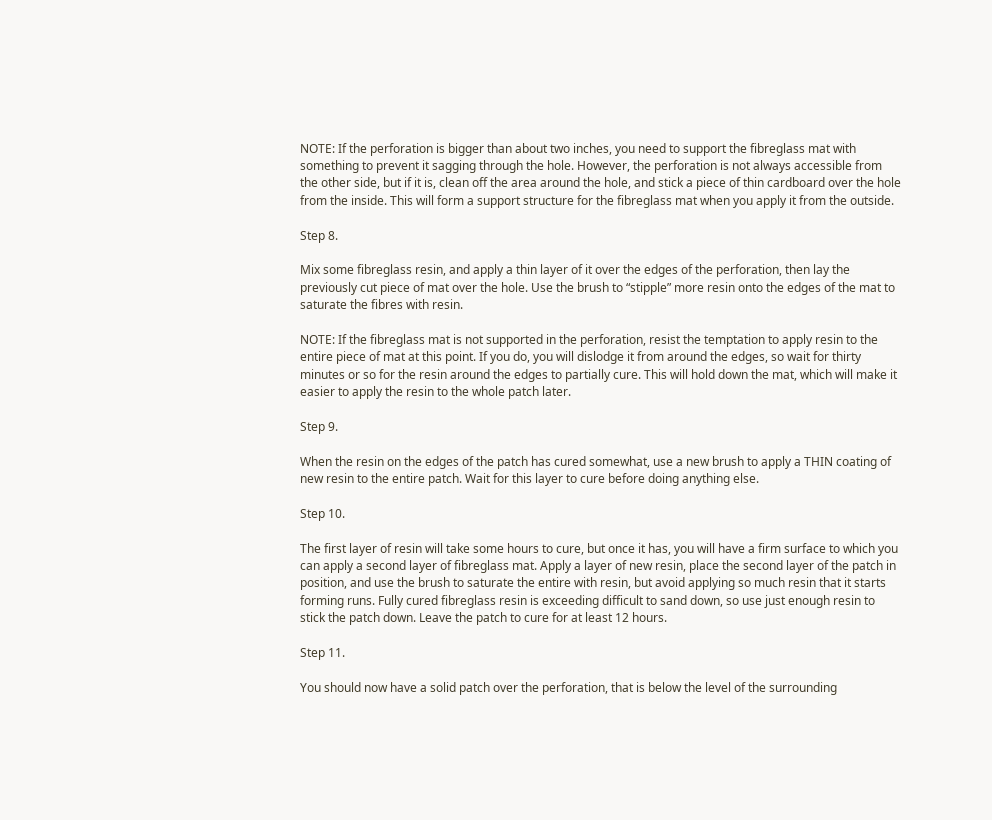NOTE: If the perforation is bigger than about two inches, you need to support the fibreglass mat with something to prevent it sagging through the hole. However, the perforation is not always accessible from the other side, but if it is, clean off the area around the hole, and stick a piece of thin cardboard over the hole from the inside. This will form a support structure for the fibreglass mat when you apply it from the outside.

Step 8.

Mix some fibreglass resin, and apply a thin layer of it over the edges of the perforation, then lay the previously cut piece of mat over the hole. Use the brush to “stipple” more resin onto the edges of the mat to saturate the fibres with resin.

NOTE: If the fibreglass mat is not supported in the perforation, resist the temptation to apply resin to the entire piece of mat at this point. If you do, you will dislodge it from around the edges, so wait for thirty minutes or so for the resin around the edges to partially cure. This will hold down the mat, which will make it easier to apply the resin to the whole patch later.

Step 9.

When the resin on the edges of the patch has cured somewhat, use a new brush to apply a THIN coating of new resin to the entire patch. Wait for this layer to cure before doing anything else.

Step 10.

The first layer of resin will take some hours to cure, but once it has, you will have a firm surface to which you can apply a second layer of fibreglass mat. Apply a layer of new resin, place the second layer of the patch in position, and use the brush to saturate the entire with resin, but avoid applying so much resin that it starts forming runs. Fully cured fibreglass resin is exceeding difficult to sand down, so use just enough resin to stick the patch down. Leave the patch to cure for at least 12 hours.

Step 11.

You should now have a solid patch over the perforation, that is below the level of the surrounding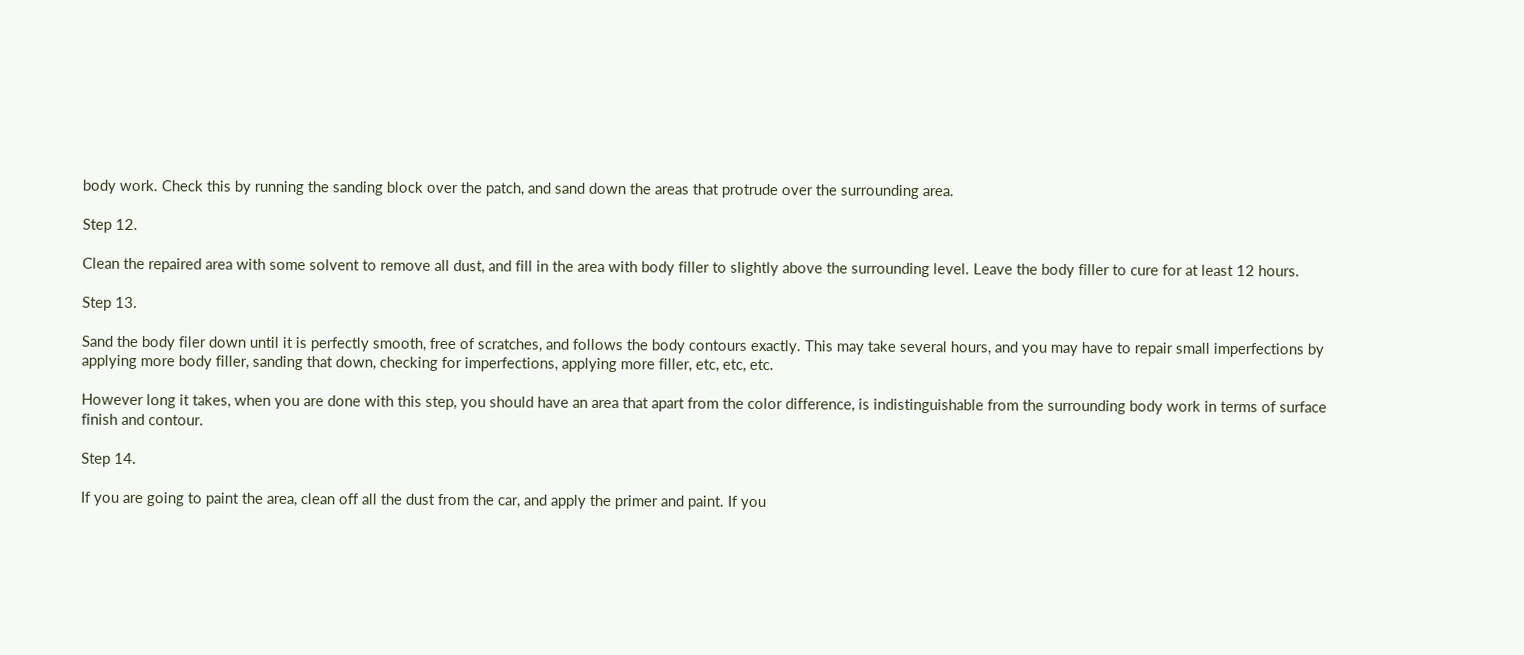body work. Check this by running the sanding block over the patch, and sand down the areas that protrude over the surrounding area.

Step 12.

Clean the repaired area with some solvent to remove all dust, and fill in the area with body filler to slightly above the surrounding level. Leave the body filler to cure for at least 12 hours.

Step 13.

Sand the body filer down until it is perfectly smooth, free of scratches, and follows the body contours exactly. This may take several hours, and you may have to repair small imperfections by applying more body filler, sanding that down, checking for imperfections, applying more filler, etc, etc, etc.

However long it takes, when you are done with this step, you should have an area that apart from the color difference, is indistinguishable from the surrounding body work in terms of surface finish and contour.

Step 14.

If you are going to paint the area, clean off all the dust from the car, and apply the primer and paint. If you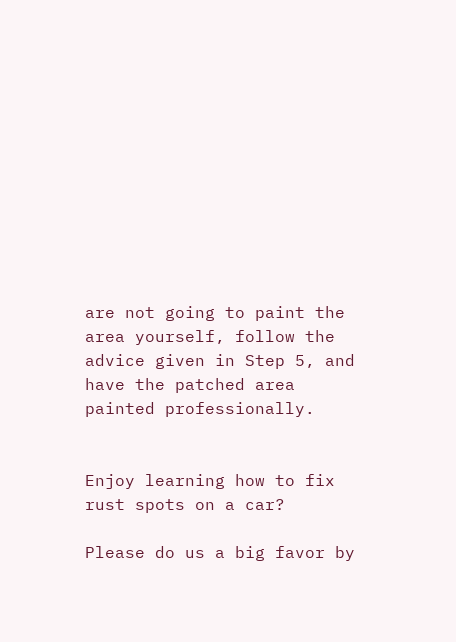are not going to paint the area yourself, follow the advice given in Step 5, and have the patched area painted professionally.


Enjoy learning how to fix rust spots on a car?

Please do us a big favor by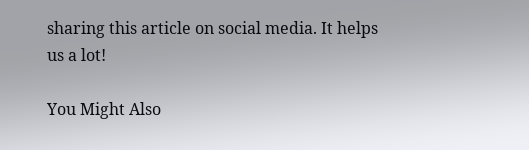sharing this article on social media. It helps us a lot!

You Might Also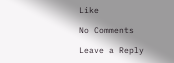Like

No Comments

Leave a Reply